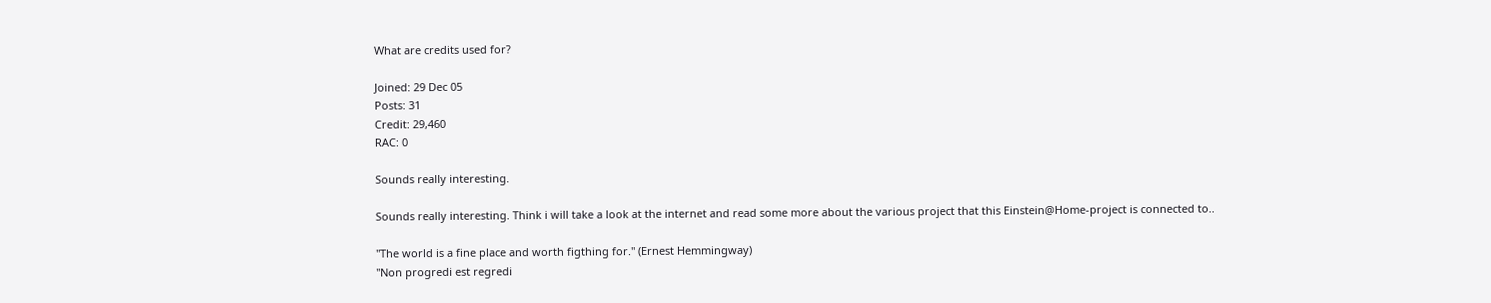What are credits used for?

Joined: 29 Dec 05
Posts: 31
Credit: 29,460
RAC: 0

Sounds really interesting.

Sounds really interesting. Think i will take a look at the internet and read some more about the various project that this Einstein@Home-project is connected to..

"The world is a fine place and worth figthing for." (Ernest Hemmingway)
"Non progredi est regredi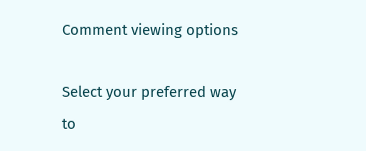Comment viewing options

Select your preferred way to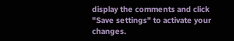display the comments and click "Save settings" to activate your changes.